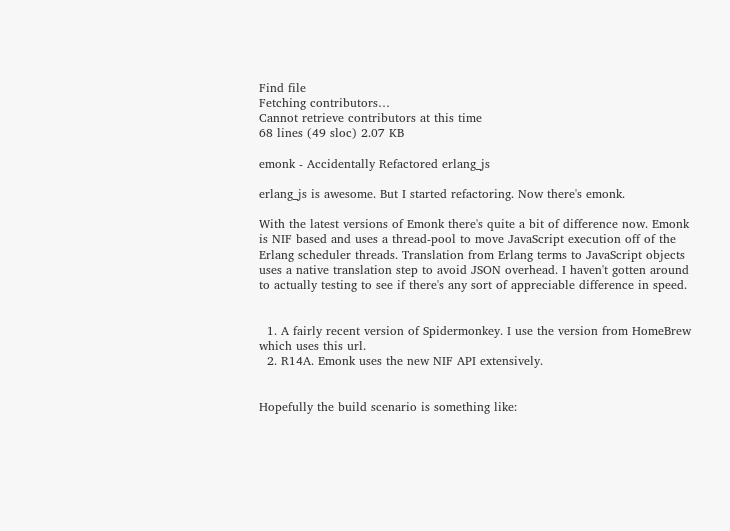Find file
Fetching contributors…
Cannot retrieve contributors at this time
68 lines (49 sloc) 2.07 KB

emonk - Accidentally Refactored erlang_js

erlang_js is awesome. But I started refactoring. Now there's emonk.

With the latest versions of Emonk there's quite a bit of difference now. Emonk is NIF based and uses a thread-pool to move JavaScript execution off of the Erlang scheduler threads. Translation from Erlang terms to JavaScript objects uses a native translation step to avoid JSON overhead. I haven't gotten around to actually testing to see if there's any sort of appreciable difference in speed.


  1. A fairly recent version of Spidermonkey. I use the version from HomeBrew which uses this url.
  2. R14A. Emonk uses the new NIF API extensively.


Hopefully the build scenario is something like: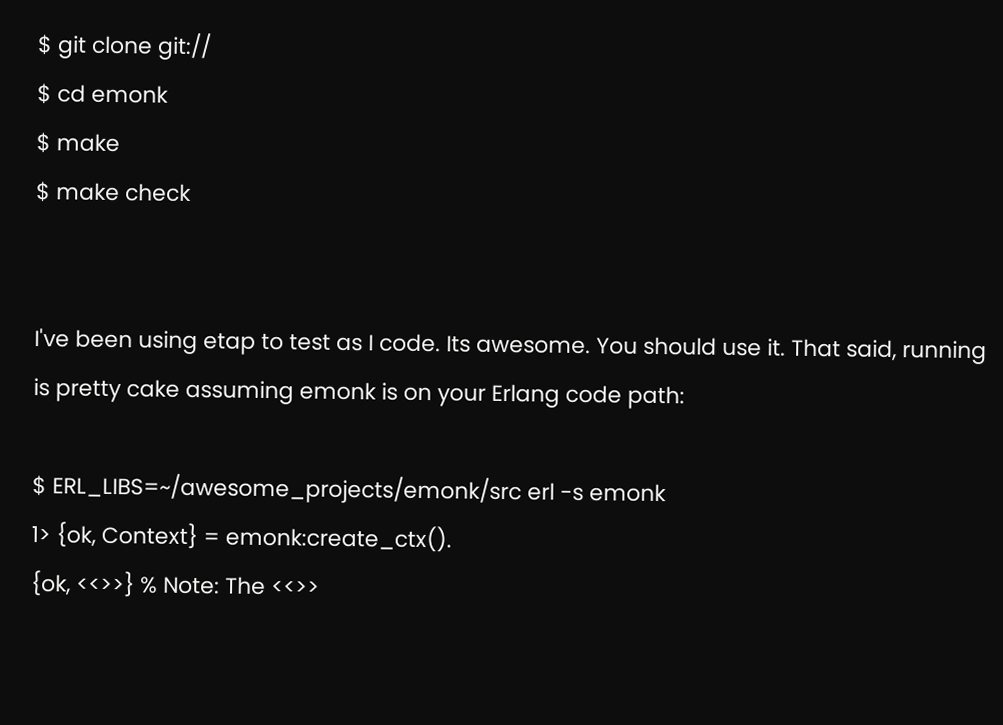$ git clone git://
$ cd emonk
$ make
$ make check


I've been using etap to test as I code. Its awesome. You should use it. That said, running is pretty cake assuming emonk is on your Erlang code path:

$ ERL_LIBS=~/awesome_projects/emonk/src erl -s emonk
1> {ok, Context} = emonk:create_ctx().
{ok, <<>>} % Note: The <<>>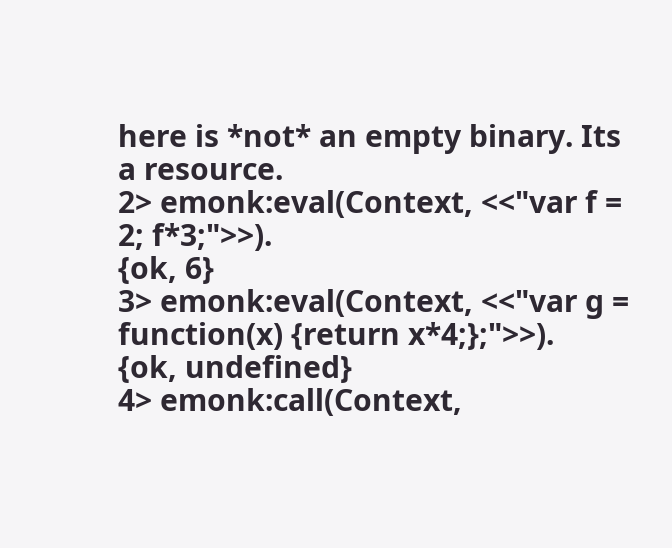here is *not* an empty binary. Its a resource.
2> emonk:eval(Context, <<"var f = 2; f*3;">>).
{ok, 6}
3> emonk:eval(Context, <<"var g = function(x) {return x*4;};">>).
{ok, undefined}
4> emonk:call(Context,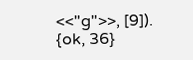<<"g">>, [9]).
{ok, 36}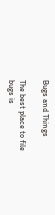Bugs and Things

The best place to file bugs is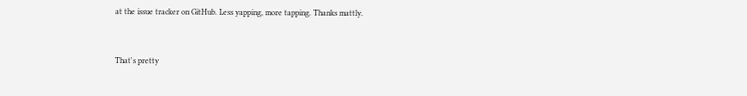at the issue tracker on GitHub. Less yapping, more tapping. Thanks mattly.


That's pretty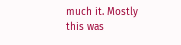much it. Mostly this was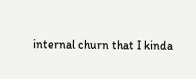internal churn that I kinda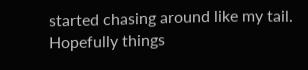started chasing around like my tail. Hopefully things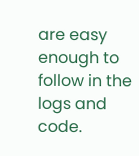are easy enough to follow in the logs and code.